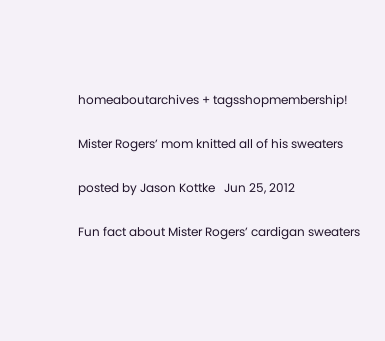homeaboutarchives + tagsshopmembership!

Mister Rogers’ mom knitted all of his sweaters

posted by Jason Kottke   Jun 25, 2012

Fun fact about Mister Rogers’ cardigan sweaters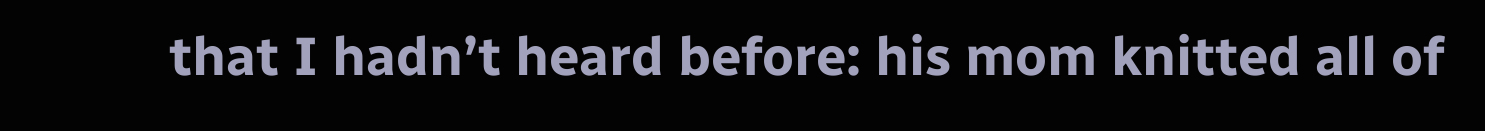that I hadn’t heard before: his mom knitted all of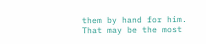them by hand for him. That may be the most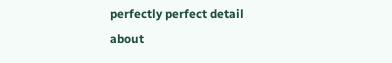perfectly perfect detail about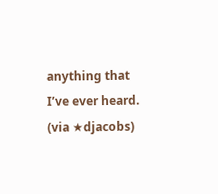anything that I’ve ever heard. (via ★djacobs)